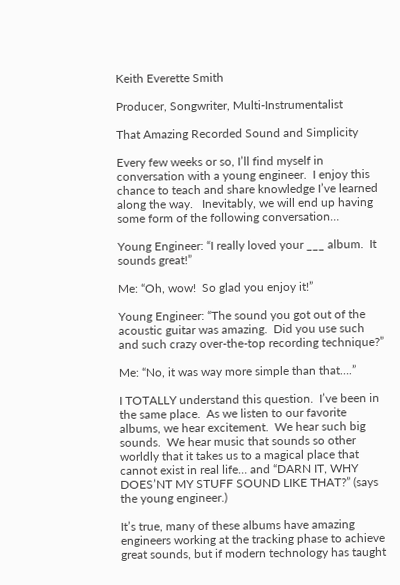Keith Everette Smith

Producer, Songwriter, Multi-Instrumentalist

That Amazing Recorded Sound and Simplicity

Every few weeks or so, I’ll find myself in conversation with a young engineer.  I enjoy this chance to teach and share knowledge I’ve learned along the way.   Inevitably, we will end up having some form of the following conversation…

Young Engineer: “I really loved your ___ album.  It sounds great!”

Me: “Oh, wow!  So glad you enjoy it!”

Young Engineer: “The sound you got out of the acoustic guitar was amazing.  Did you use such and such crazy over-the-top recording technique?”

Me: “No, it was way more simple than that….”

I TOTALLY understand this question.  I’ve been in the same place.  As we listen to our favorite albums, we hear excitement.  We hear such big sounds.  We hear music that sounds so other worldly that it takes us to a magical place that cannot exist in real life… and “DARN IT, WHY DOES’NT MY STUFF SOUND LIKE THAT?” (says the young engineer.)

It’s true, many of these albums have amazing engineers working at the tracking phase to achieve great sounds, but if modern technology has taught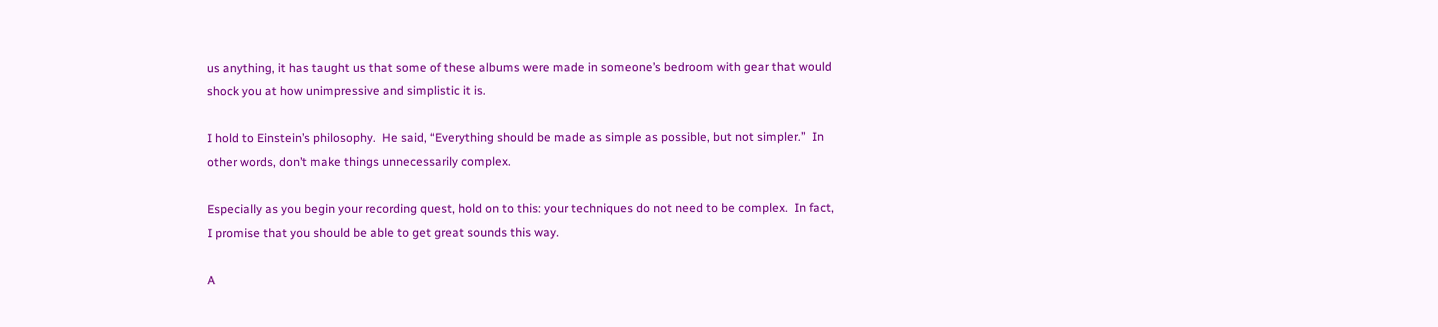us anything, it has taught us that some of these albums were made in someone’s bedroom with gear that would shock you at how unimpressive and simplistic it is.

I hold to Einstein’s philosophy.  He said, “Everything should be made as simple as possible, but not simpler.”  In other words, don’t make things unnecessarily complex.

Especially as you begin your recording quest, hold on to this: your techniques do not need to be complex.  In fact, I promise that you should be able to get great sounds this way.

A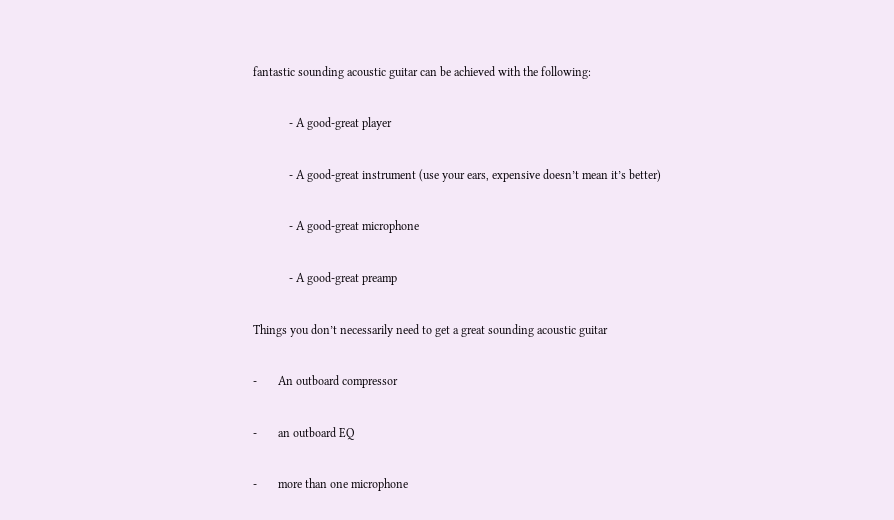fantastic sounding acoustic guitar can be achieved with the following:

            - A good-great player

            - A good-great instrument (use your ears, expensive doesn’t mean it’s better)

            - A good-great microphone

            - A good-great preamp

Things you don’t necessarily need to get a great sounding acoustic guitar

-       An outboard compressor

-       an outboard EQ

-       more than one microphone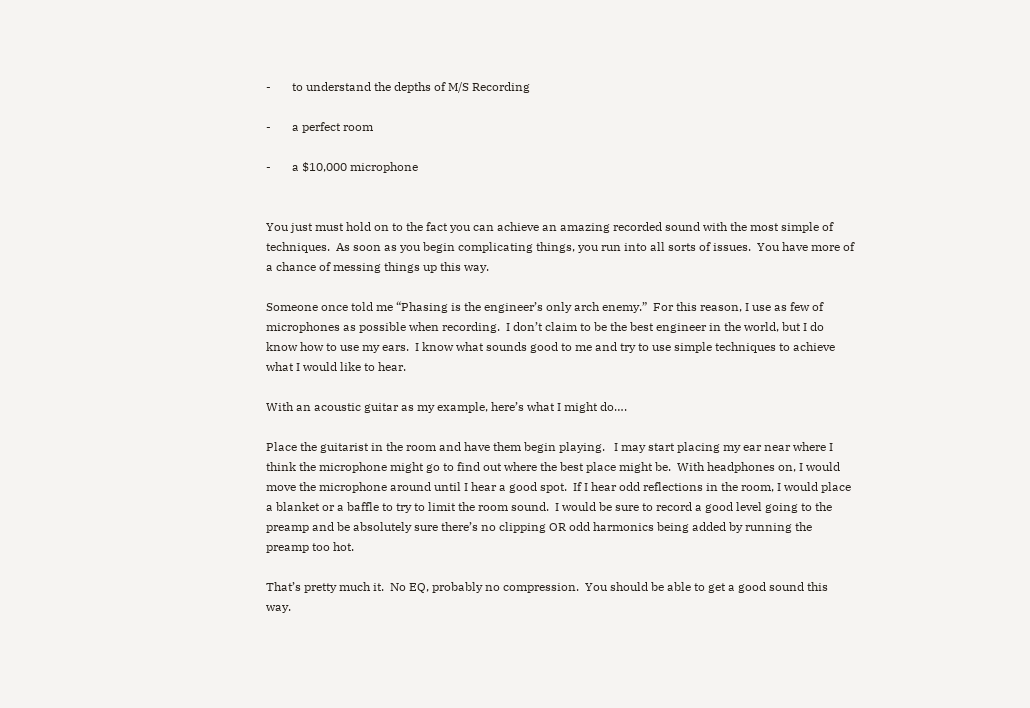-       to understand the depths of M/S Recording

-       a perfect room

-       a $10,000 microphone


You just must hold on to the fact you can achieve an amazing recorded sound with the most simple of techniques.  As soon as you begin complicating things, you run into all sorts of issues.  You have more of a chance of messing things up this way.

Someone once told me “Phasing is the engineer’s only arch enemy.”  For this reason, I use as few of microphones as possible when recording.  I don’t claim to be the best engineer in the world, but I do know how to use my ears.  I know what sounds good to me and try to use simple techniques to achieve what I would like to hear.

With an acoustic guitar as my example, here’s what I might do….

Place the guitarist in the room and have them begin playing.   I may start placing my ear near where I think the microphone might go to find out where the best place might be.  With headphones on, I would move the microphone around until I hear a good spot.  If I hear odd reflections in the room, I would place a blanket or a baffle to try to limit the room sound.  I would be sure to record a good level going to the preamp and be absolutely sure there’s no clipping OR odd harmonics being added by running the preamp too hot.

That’s pretty much it.  No EQ, probably no compression.  You should be able to get a good sound this way.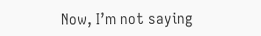Now, I’m not saying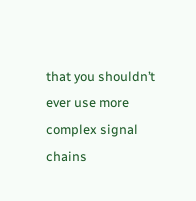that you shouldn’t ever use more complex signal chains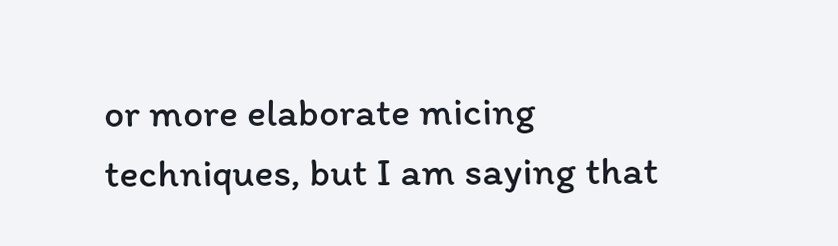or more elaborate micing techniques, but I am saying that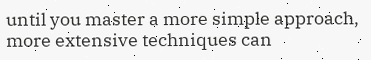until you master a more simple approach, more extensive techniques can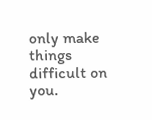only make things difficult on you.